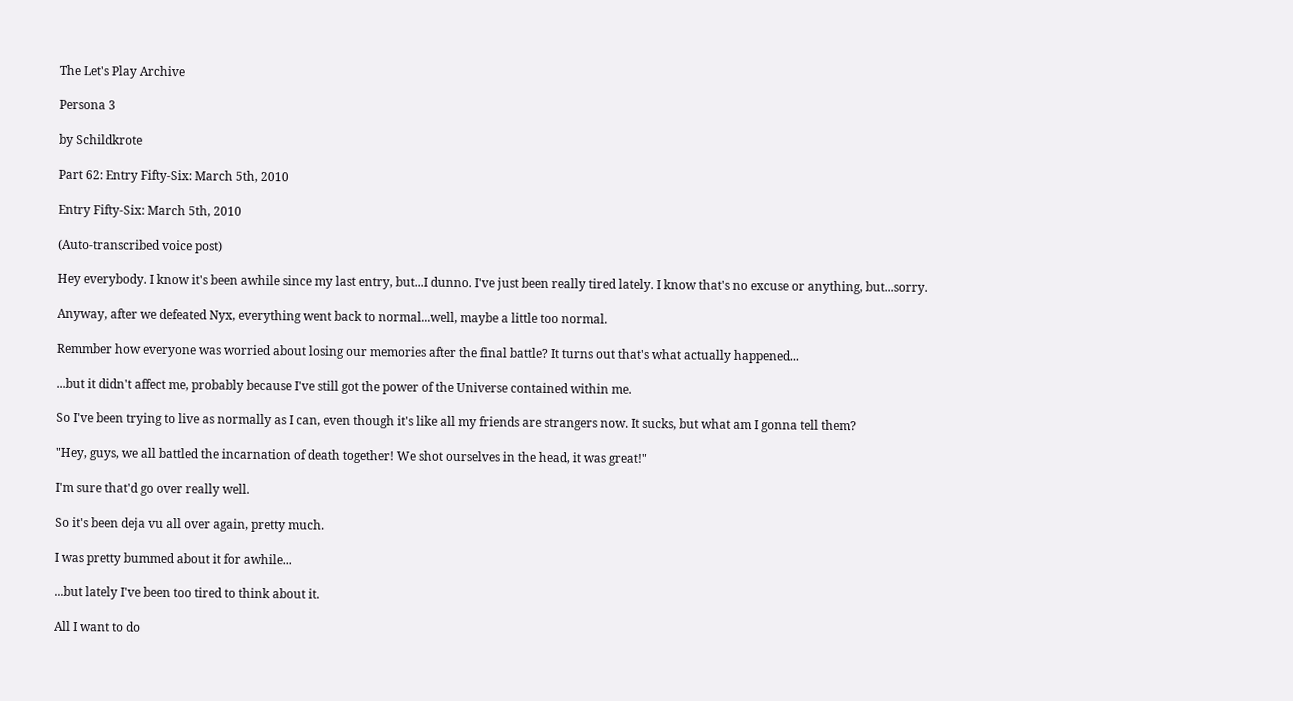The Let's Play Archive

Persona 3

by Schildkrote

Part 62: Entry Fifty-Six: March 5th, 2010

Entry Fifty-Six: March 5th, 2010

(Auto-transcribed voice post)

Hey everybody. I know it's been awhile since my last entry, but...I dunno. I've just been really tired lately. I know that's no excuse or anything, but...sorry.

Anyway, after we defeated Nyx, everything went back to normal...well, maybe a little too normal.

Remmber how everyone was worried about losing our memories after the final battle? It turns out that's what actually happened...

...but it didn't affect me, probably because I've still got the power of the Universe contained within me.

So I've been trying to live as normally as I can, even though it's like all my friends are strangers now. It sucks, but what am I gonna tell them?

"Hey, guys, we all battled the incarnation of death together! We shot ourselves in the head, it was great!"

I'm sure that'd go over really well.

So it's been deja vu all over again, pretty much.

I was pretty bummed about it for awhile...

...but lately I've been too tired to think about it.

All I want to do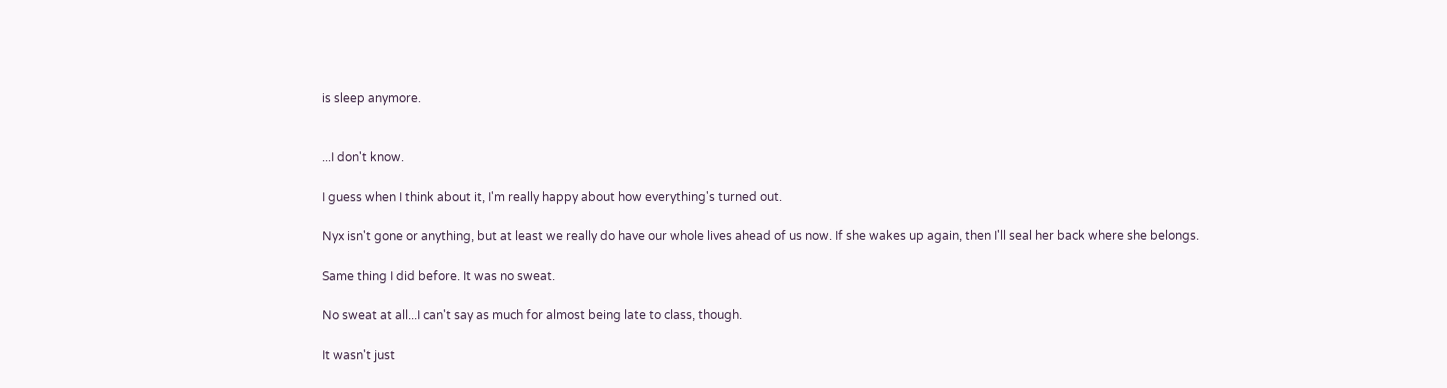is sleep anymore.


...I don't know.

I guess when I think about it, I'm really happy about how everything's turned out.

Nyx isn't gone or anything, but at least we really do have our whole lives ahead of us now. If she wakes up again, then I'll seal her back where she belongs.

Same thing I did before. It was no sweat.

No sweat at all...I can't say as much for almost being late to class, though.

It wasn't just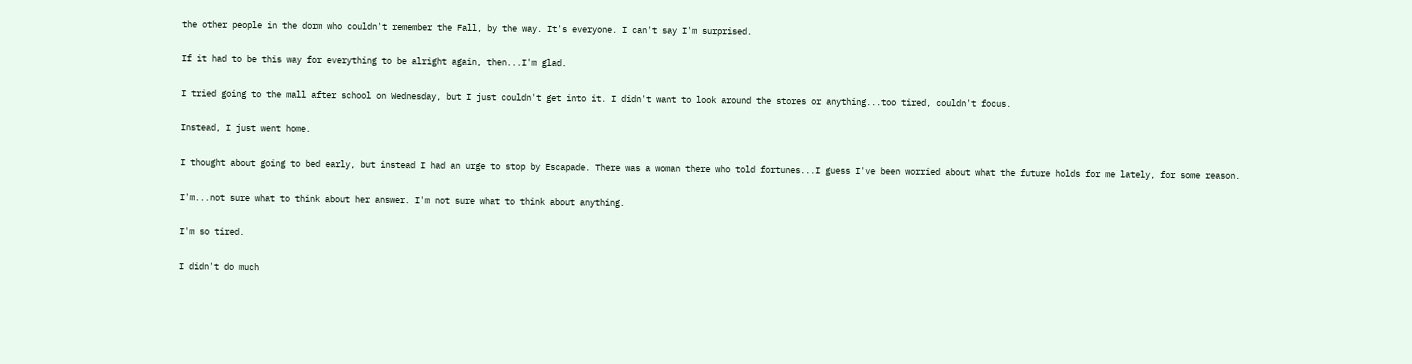the other people in the dorm who couldn't remember the Fall, by the way. It's everyone. I can't say I'm surprised.

If it had to be this way for everything to be alright again, then...I'm glad.

I tried going to the mall after school on Wednesday, but I just couldn't get into it. I didn't want to look around the stores or anything...too tired, couldn't focus.

Instead, I just went home.

I thought about going to bed early, but instead I had an urge to stop by Escapade. There was a woman there who told fortunes...I guess I've been worried about what the future holds for me lately, for some reason.

I'm...not sure what to think about her answer. I'm not sure what to think about anything.

I'm so tired.

I didn't do much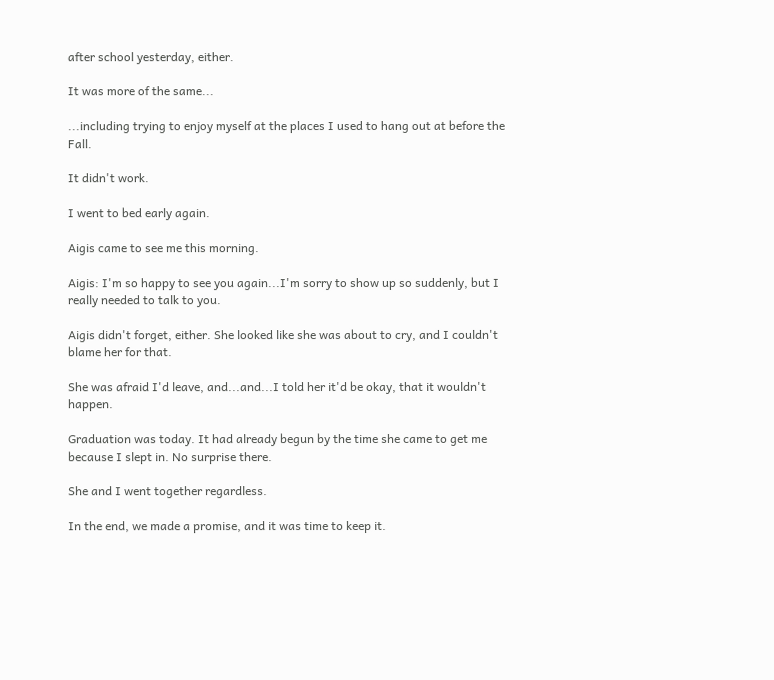after school yesterday, either.

It was more of the same...

...including trying to enjoy myself at the places I used to hang out at before the Fall.

It didn't work.

I went to bed early again.

Aigis came to see me this morning.

Aigis: I'm so happy to see you again...I'm sorry to show up so suddenly, but I really needed to talk to you.

Aigis didn't forget, either. She looked like she was about to cry, and I couldn't blame her for that.

She was afraid I'd leave, and...and...I told her it'd be okay, that it wouldn't happen.

Graduation was today. It had already begun by the time she came to get me because I slept in. No surprise there.

She and I went together regardless.

In the end, we made a promise, and it was time to keep it.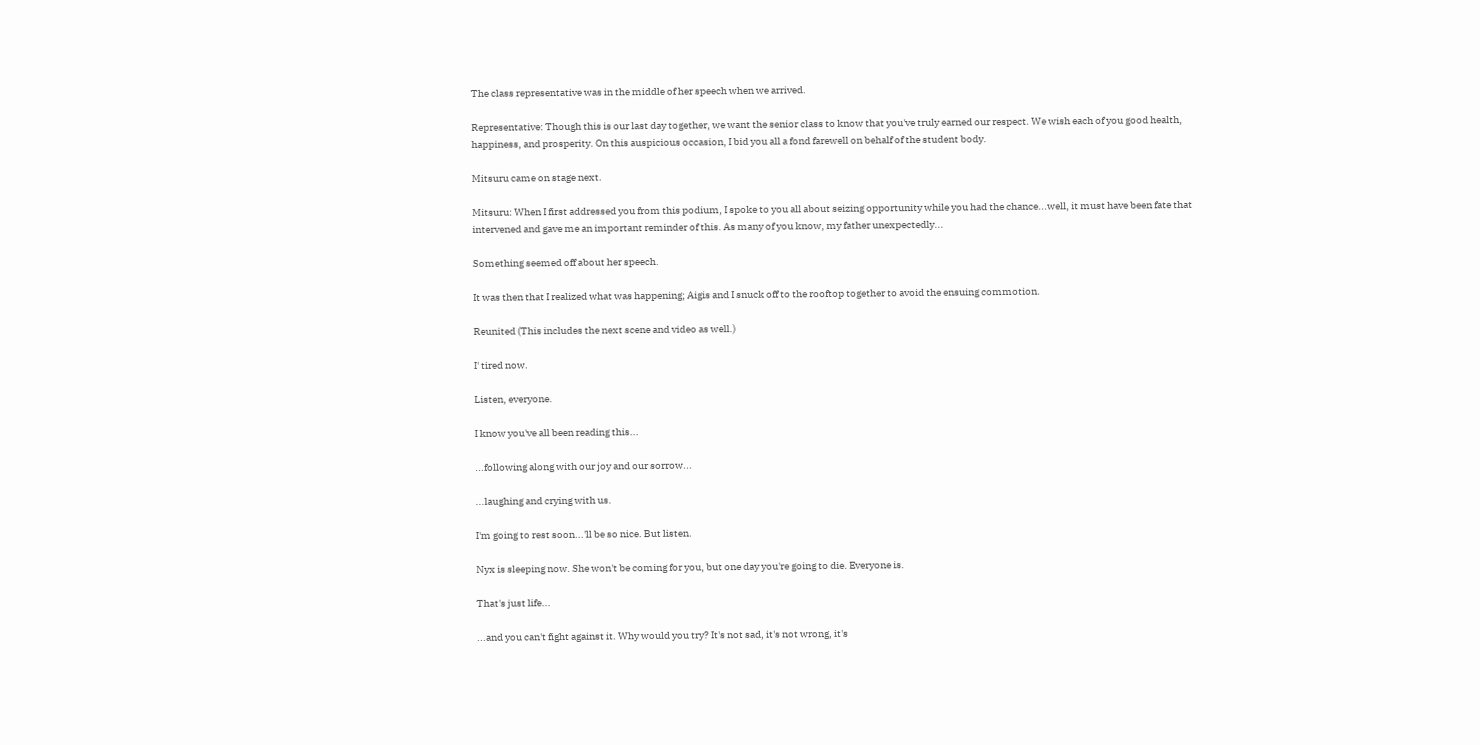The class representative was in the middle of her speech when we arrived.

Representative: Though this is our last day together, we want the senior class to know that you've truly earned our respect. We wish each of you good health, happiness, and prosperity. On this auspicious occasion, I bid you all a fond farewell on behalf of the student body.

Mitsuru came on stage next.

Mitsuru: When I first addressed you from this podium, I spoke to you all about seizing opportunity while you had the chance...well, it must have been fate that intervened and gave me an important reminder of this. As many of you know, my father unexpectedly...

Something seemed off about her speech.

It was then that I realized what was happening; Aigis and I snuck off to the rooftop together to avoid the ensuing commotion.

Reunited (This includes the next scene and video as well.)

I' tired now.

Listen, everyone.

I know you've all been reading this...

...following along with our joy and our sorrow...

...laughing and crying with us.

I'm going to rest soon...'ll be so nice. But listen.

Nyx is sleeping now. She won't be coming for you, but one day you're going to die. Everyone is.

That's just life...

...and you can't fight against it. Why would you try? It's not sad, it's not wrong, it's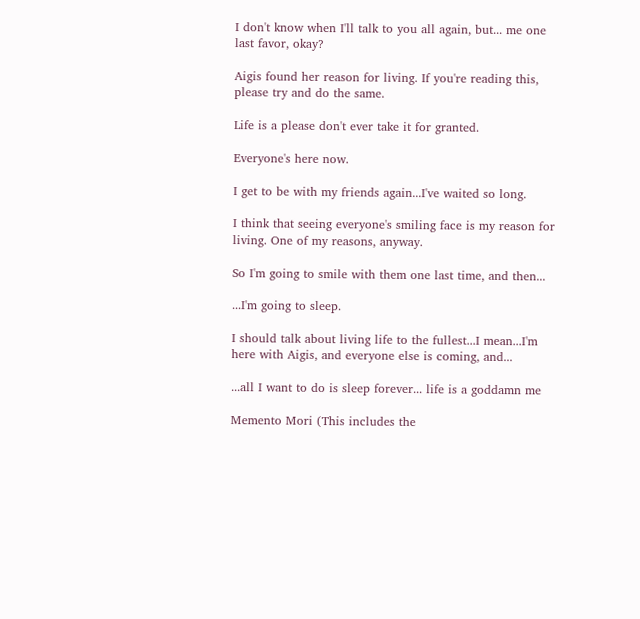I don't know when I'll talk to you all again, but... me one last favor, okay?

Aigis found her reason for living. If you're reading this, please try and do the same.

Life is a please don't ever take it for granted.

Everyone's here now.

I get to be with my friends again...I've waited so long.

I think that seeing everyone's smiling face is my reason for living. One of my reasons, anyway.

So I'm going to smile with them one last time, and then...

...I'm going to sleep.

I should talk about living life to the fullest...I mean...I'm here with Aigis, and everyone else is coming, and...

...all I want to do is sleep forever... life is a goddamn me

Memento Mori (This includes the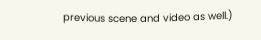previous scene and video as well.)